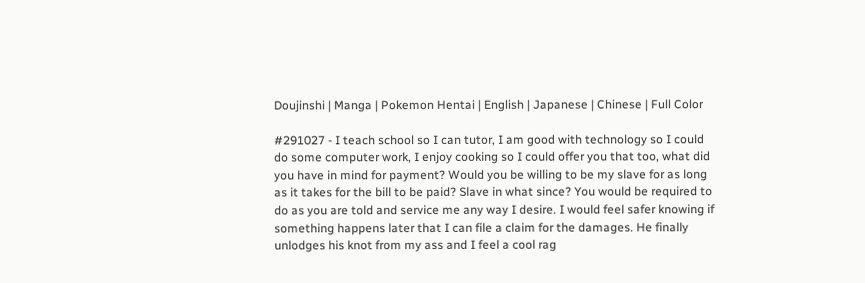Doujinshi | Manga | Pokemon Hentai | English | Japanese | Chinese | Full Color

#291027 - I teach school so I can tutor, I am good with technology so I could do some computer work, I enjoy cooking so I could offer you that too, what did you have in mind for payment? Would you be willing to be my slave for as long as it takes for the bill to be paid? Slave in what since? You would be required to do as you are told and service me any way I desire. I would feel safer knowing if something happens later that I can file a claim for the damages. He finally unlodges his knot from my ass and I feel a cool rag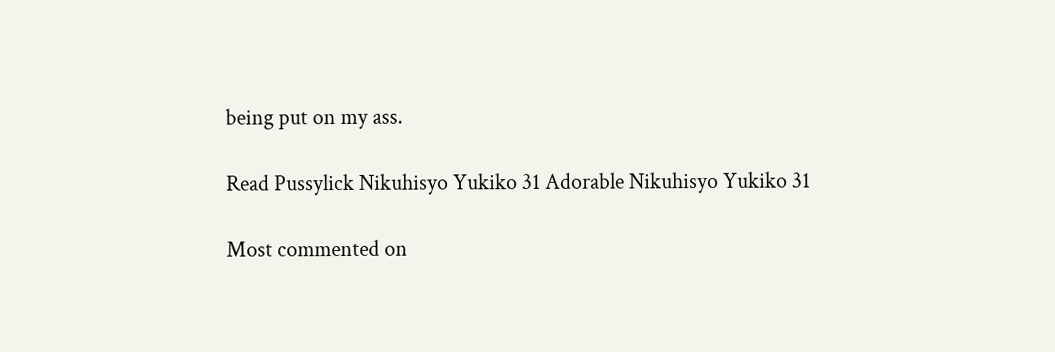being put on my ass.

Read Pussylick Nikuhisyo Yukiko 31 Adorable Nikuhisyo Yukiko 31

Most commented on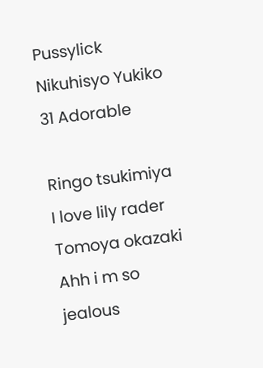Pussylick Nikuhisyo Yukiko 31 Adorable

Ringo tsukimiya
I love lily rader
Tomoya okazaki
Ahh i m so jealous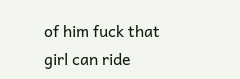of him fuck that girl can ride